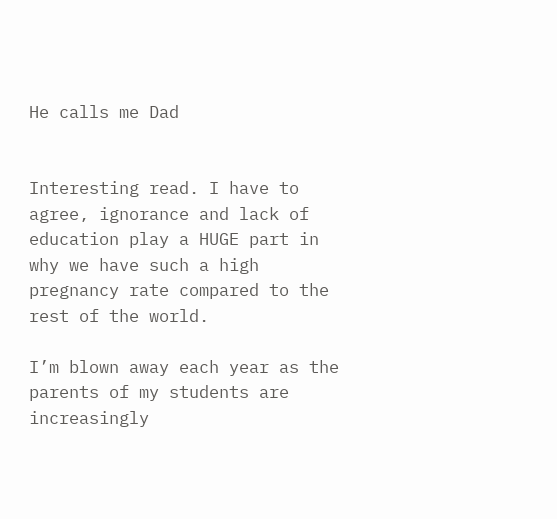He calls me Dad


Interesting read. I have to agree, ignorance and lack of education play a HUGE part in why we have such a high pregnancy rate compared to the rest of the world.

I’m blown away each year as the parents of my students are increasingly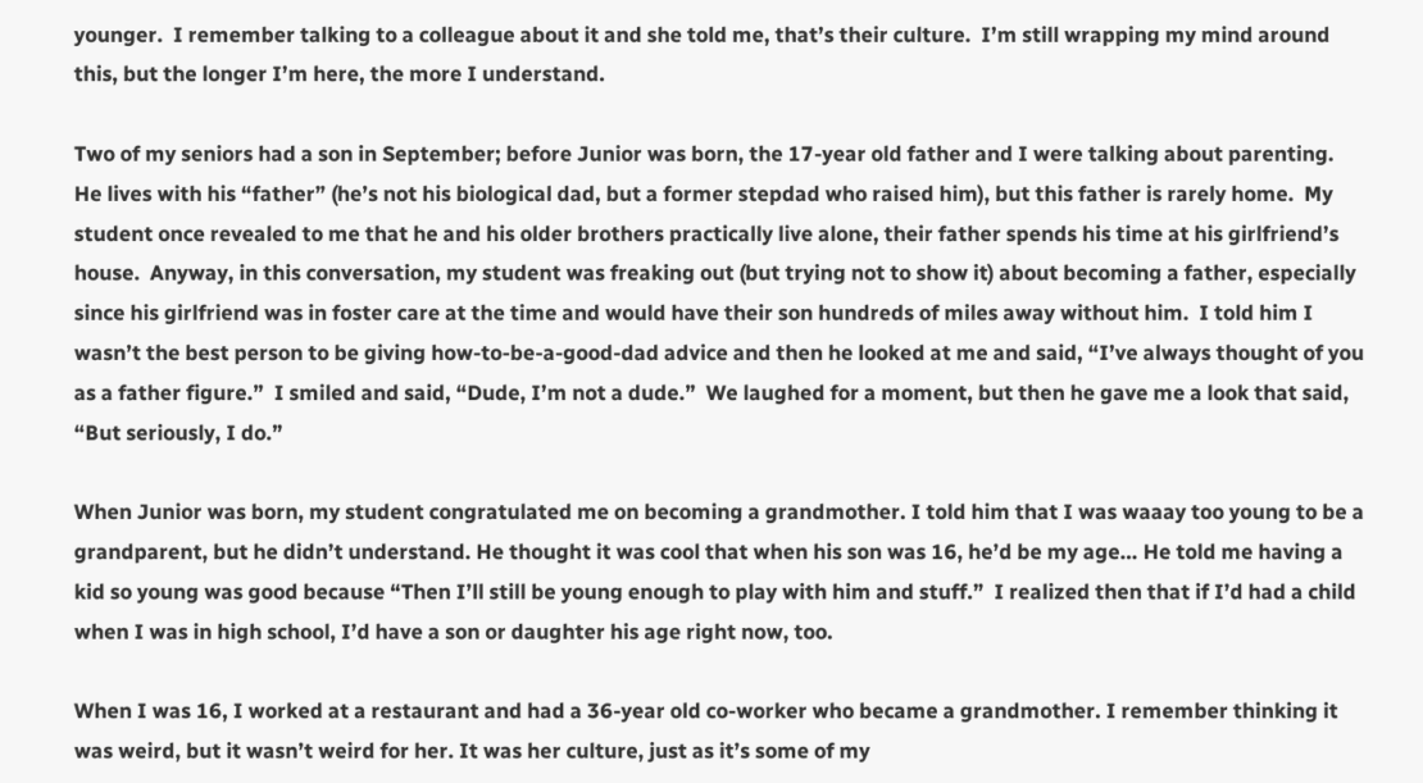younger.  I remember talking to a colleague about it and she told me, that’s their culture.  I’m still wrapping my mind around this, but the longer I’m here, the more I understand.

Two of my seniors had a son in September; before Junior was born, the 17-year old father and I were talking about parenting.  He lives with his “father” (he’s not his biological dad, but a former stepdad who raised him), but this father is rarely home.  My student once revealed to me that he and his older brothers practically live alone, their father spends his time at his girlfriend’s house.  Anyway, in this conversation, my student was freaking out (but trying not to show it) about becoming a father, especially since his girlfriend was in foster care at the time and would have their son hundreds of miles away without him.  I told him I wasn’t the best person to be giving how-to-be-a-good-dad advice and then he looked at me and said, “I’ve always thought of you as a father figure.”  I smiled and said, “Dude, I’m not a dude.”  We laughed for a moment, but then he gave me a look that said, “But seriously, I do.”

When Junior was born, my student congratulated me on becoming a grandmother. I told him that I was waaay too young to be a grandparent, but he didn’t understand. He thought it was cool that when his son was 16, he’d be my age… He told me having a kid so young was good because “Then I’ll still be young enough to play with him and stuff.”  I realized then that if I’d had a child when I was in high school, I’d have a son or daughter his age right now, too.

When I was 16, I worked at a restaurant and had a 36-year old co-worker who became a grandmother. I remember thinking it was weird, but it wasn’t weird for her. It was her culture, just as it’s some of my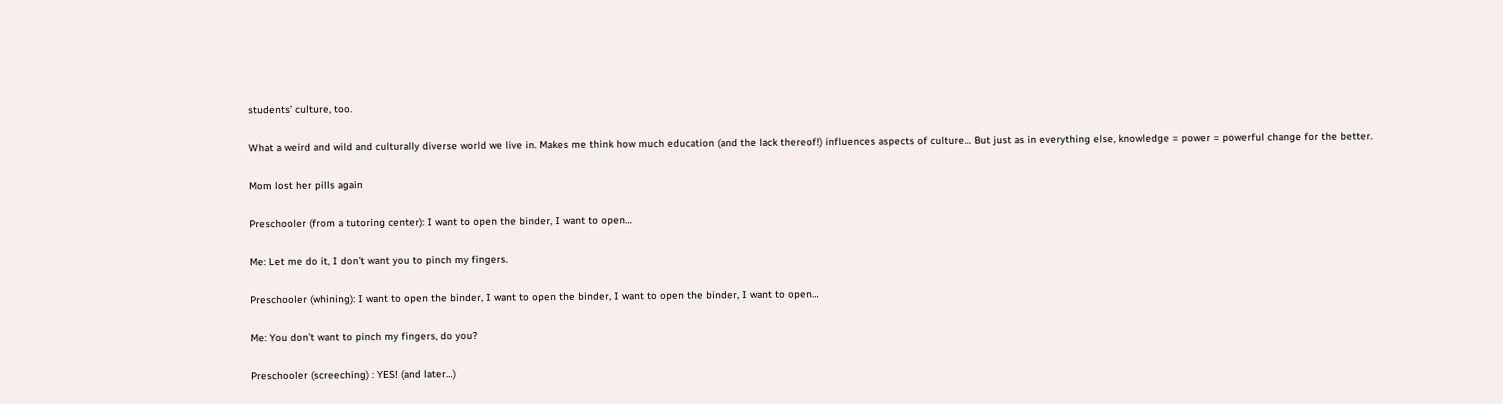students’ culture, too.

What a weird and wild and culturally diverse world we live in. Makes me think how much education (and the lack thereof!) influences aspects of culture… But just as in everything else, knowledge = power = powerful change for the better.

Mom lost her pills again

Preschooler (from a tutoring center): I want to open the binder, I want to open…

Me: Let me do it, I don’t want you to pinch my fingers.

Preschooler (whining): I want to open the binder, I want to open the binder, I want to open the binder, I want to open…

Me: You don’t want to pinch my fingers, do you?

Preschooler (screeching) : YES! (and later…)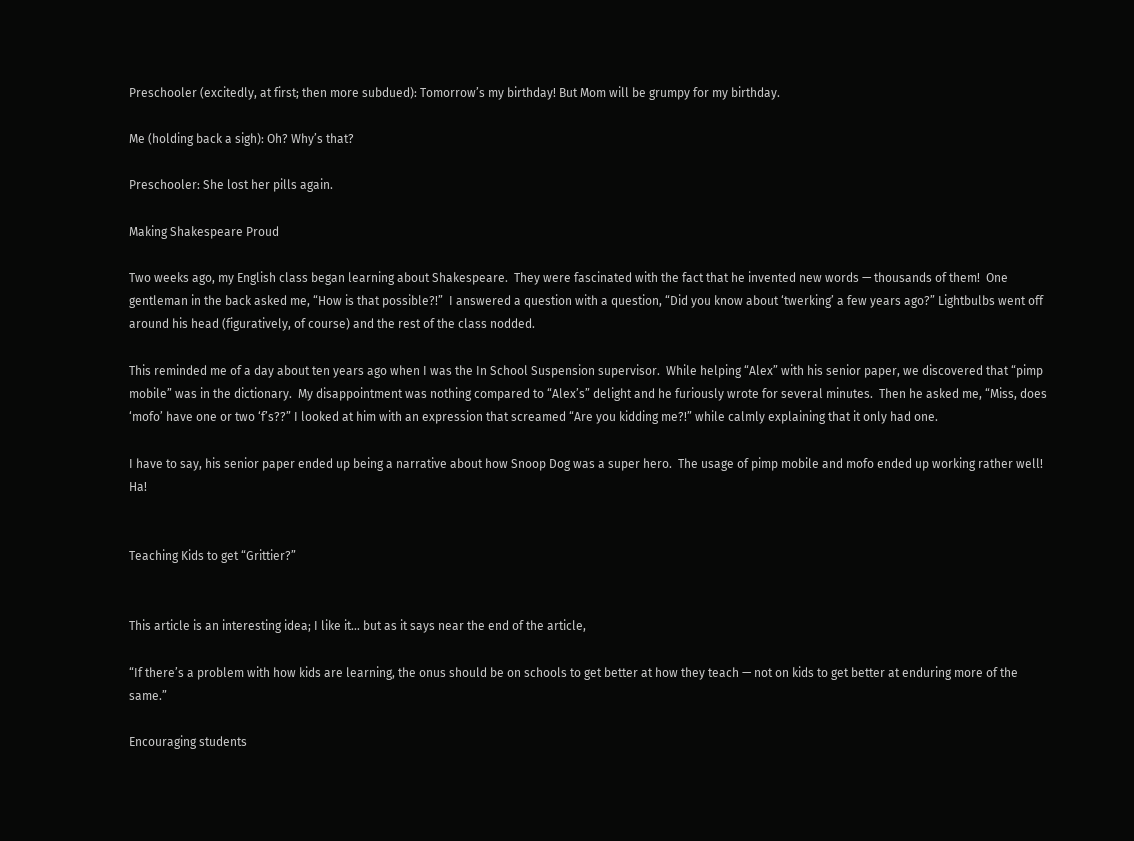Preschooler (excitedly, at first; then more subdued): Tomorrow’s my birthday! But Mom will be grumpy for my birthday.

Me (holding back a sigh): Oh? Why’s that?

Preschooler: She lost her pills again.

Making Shakespeare Proud

Two weeks ago, my English class began learning about Shakespeare.  They were fascinated with the fact that he invented new words — thousands of them!  One gentleman in the back asked me, “How is that possible?!”  I answered a question with a question, “Did you know about ‘twerking’ a few years ago?” Lightbulbs went off around his head (figuratively, of course) and the rest of the class nodded.

This reminded me of a day about ten years ago when I was the In School Suspension supervisor.  While helping “Alex” with his senior paper, we discovered that “pimp mobile” was in the dictionary.  My disappointment was nothing compared to “Alex’s” delight and he furiously wrote for several minutes.  Then he asked me, “Miss, does ‘mofo’ have one or two ‘f’s??” I looked at him with an expression that screamed “Are you kidding me?!” while calmly explaining that it only had one.

I have to say, his senior paper ended up being a narrative about how Snoop Dog was a super hero.  The usage of pimp mobile and mofo ended up working rather well! Ha!


Teaching Kids to get “Grittier?”


This article is an interesting idea; I like it… but as it says near the end of the article,

“If there’s a problem with how kids are learning, the onus should be on schools to get better at how they teach — not on kids to get better at enduring more of the same.”

Encouraging students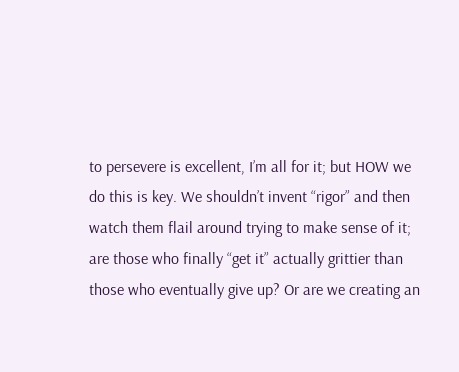to persevere is excellent, I’m all for it; but HOW we do this is key. We shouldn’t invent “rigor” and then watch them flail around trying to make sense of it; are those who finally “get it” actually grittier than those who eventually give up? Or are we creating an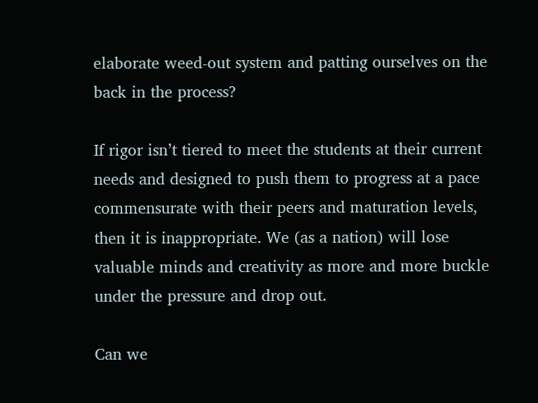elaborate weed-out system and patting ourselves on the back in the process?

If rigor isn’t tiered to meet the students at their current needs and designed to push them to progress at a pace commensurate with their peers and maturation levels, then it is inappropriate. We (as a nation) will lose valuable minds and creativity as more and more buckle under the pressure and drop out.

Can we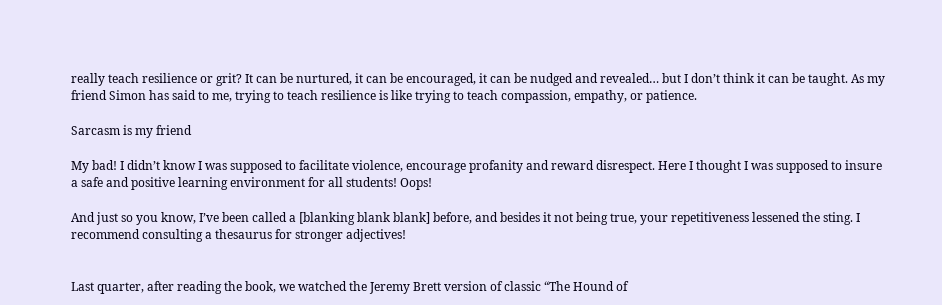really teach resilience or grit? It can be nurtured, it can be encouraged, it can be nudged and revealed… but I don’t think it can be taught. As my friend Simon has said to me, trying to teach resilience is like trying to teach compassion, empathy, or patience.

Sarcasm is my friend

My bad! I didn’t know I was supposed to facilitate violence, encourage profanity and reward disrespect. Here I thought I was supposed to insure a safe and positive learning environment for all students! Oops!

And just so you know, I’ve been called a [blanking blank blank] before, and besides it not being true, your repetitiveness lessened the sting. I recommend consulting a thesaurus for stronger adjectives!


Last quarter, after reading the book, we watched the Jeremy Brett version of classic “The Hound of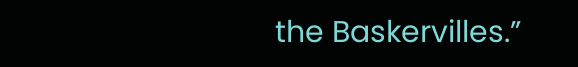the Baskervilles.”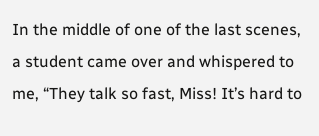In the middle of one of the last scenes, a student came over and whispered to me, “They talk so fast, Miss! It’s hard to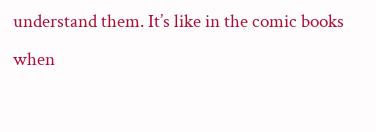understand them. It’s like in the comic books when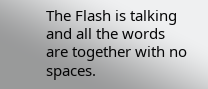The Flash is talking and all the words are together with no spaces.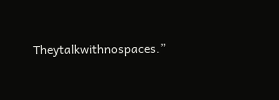Theytalkwithnospaces.”